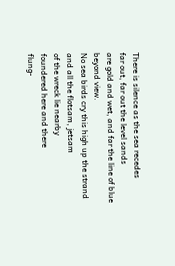There is silence as the sea recedes
far out, far out the level sands
are gold and wet, and far the line of blue
beyond view.
No sea birds cry this high up the strand
and all the flotsam, jetsam
of the wreck lie nearby
foundered here and there
flung-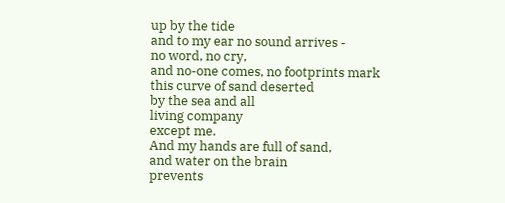up by the tide
and to my ear no sound arrives -
no word, no cry,
and no-one comes, no footprints mark
this curve of sand deserted
by the sea and all
living company
except me.
And my hands are full of sand,
and water on the brain
prevents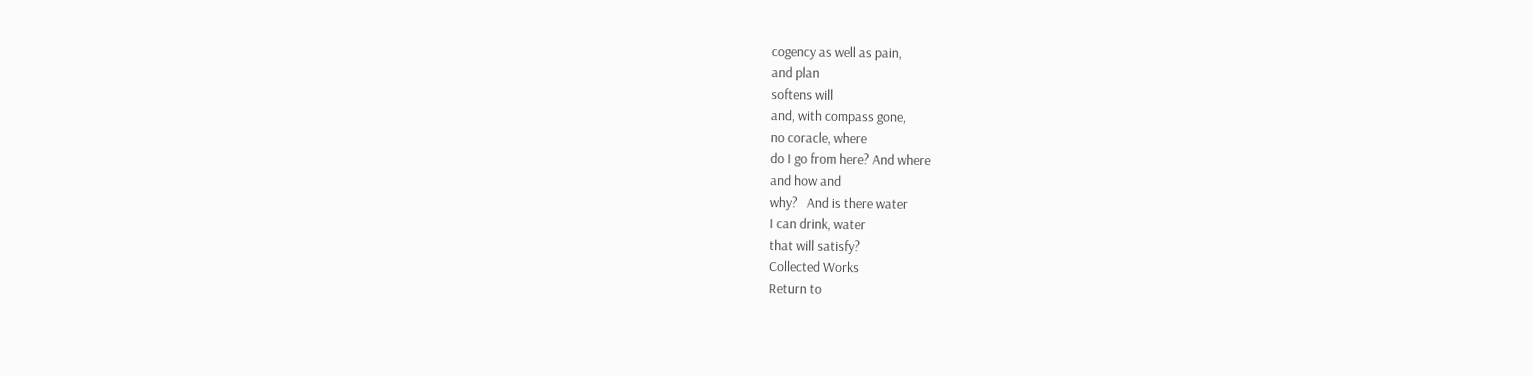cogency as well as pain,
and plan
softens will
and, with compass gone,
no coracle, where
do I go from here? And where
and how and
why?   And is there water
I can drink, water
that will satisfy?
Collected Works
Return to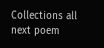Collections all
next poem